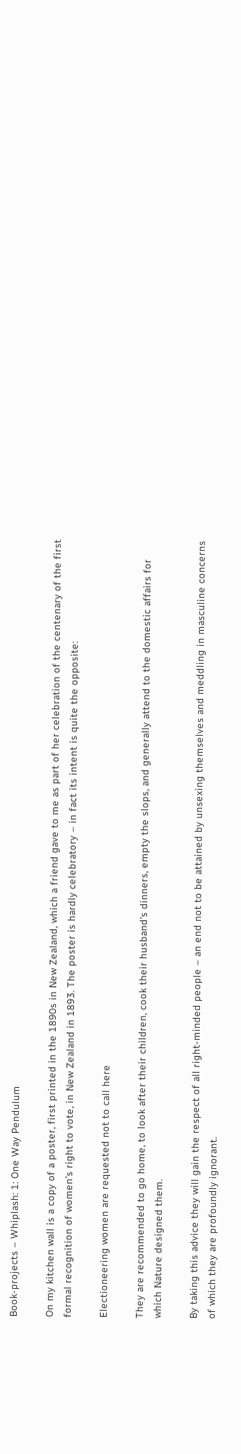Book-projects – Whiplash: 1: One Way Pendulum

On my kitchen wall is a copy of a poster, first printed in the 1890s in New Zealand, which a friend gave to me as part of her celebration of the centenary of the first formal recognition of women’s right to vote, in New Zealand in 1893. The poster is hardly celebratory – in fact its intent is quite the opposite:

Electioneering women are requested not to call here

They are recommended to go home, to look after their children, cook their husband’s dinners, empty the slops, and generally attend to the domestic affairs for which Nature designed them.

By taking this advice they will gain the respect of all right-minded people – an end not to be attained by unsexing themselves and meddling in masculine concerns of which they are profoundly ignorant.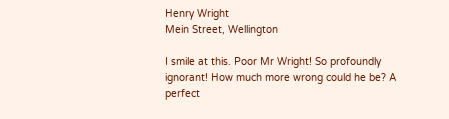Henry Wright
Mein Street, Wellington

I smile at this. Poor Mr Wright! So profoundly ignorant! How much more wrong could he be? A perfect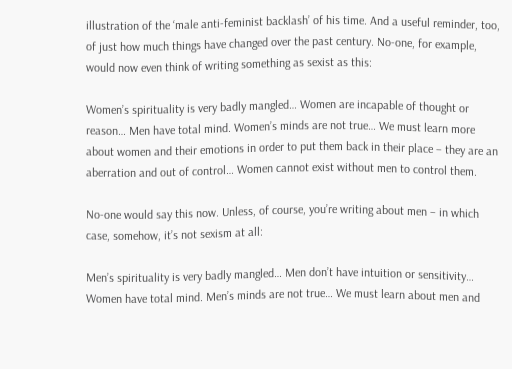illustration of the ‘male anti-feminist backlash’ of his time. And a useful reminder, too, of just how much things have changed over the past century. No-one, for example, would now even think of writing something as sexist as this:

Women’s spirituality is very badly mangled… Women are incapable of thought or reason… Men have total mind. Women’s minds are not true… We must learn more about women and their emotions in order to put them back in their place – they are an aberration and out of control… Women cannot exist without men to control them.

No-one would say this now. Unless, of course, you’re writing about men – in which case, somehow, it’s not sexism at all:

Men’s spirituality is very badly mangled… Men don’t have intuition or sensitivity… Women have total mind. Men’s minds are not true… We must learn about men and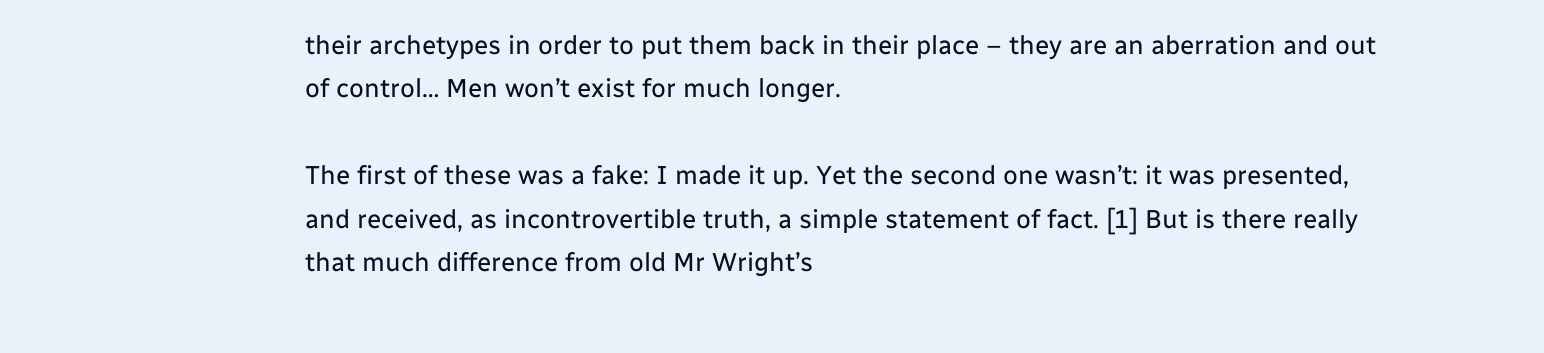their archetypes in order to put them back in their place – they are an aberration and out of control… Men won’t exist for much longer.

The first of these was a fake: I made it up. Yet the second one wasn’t: it was presented, and received, as incontrovertible truth, a simple statement of fact. [1] But is there really that much difference from old Mr Wright’s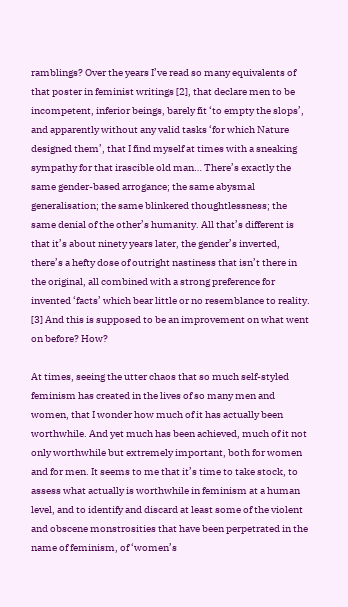ramblings? Over the years I’ve read so many equivalents of that poster in feminist writings [2], that declare men to be incompetent, inferior beings, barely fit ‘to empty the slops’, and apparently without any valid tasks ‘for which Nature designed them’, that I find myself at times with a sneaking sympathy for that irascible old man… There’s exactly the same gender-based arrogance; the same abysmal generalisation; the same blinkered thoughtlessness; the same denial of the other’s humanity. All that’s different is that it’s about ninety years later, the gender’s inverted, there’s a hefty dose of outright nastiness that isn’t there in the original, all combined with a strong preference for invented ‘facts’ which bear little or no resemblance to reality. [3] And this is supposed to be an improvement on what went on before? How?

At times, seeing the utter chaos that so much self-styled feminism has created in the lives of so many men and women, that I wonder how much of it has actually been worthwhile. And yet much has been achieved, much of it not only worthwhile but extremely important, both for women and for men. It seems to me that it’s time to take stock, to assess what actually is worthwhile in feminism at a human level, and to identify and discard at least some of the violent and obscene monstrosities that have been perpetrated in the name of feminism, of ‘women’s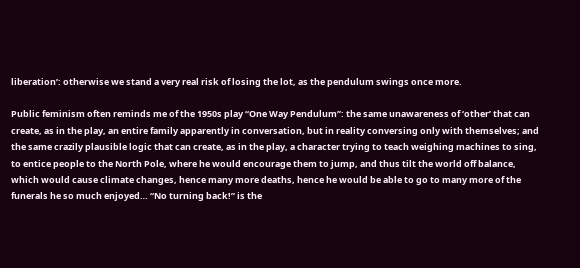liberation’: otherwise we stand a very real risk of losing the lot, as the pendulum swings once more.

Public feminism often reminds me of the 1950s play “One Way Pendulum”: the same unawareness of ‘other’ that can create, as in the play, an entire family apparently in conversation, but in reality conversing only with themselves; and the same crazily plausible logic that can create, as in the play, a character trying to teach weighing machines to sing, to entice people to the North Pole, where he would encourage them to jump, and thus tilt the world off balance, which would cause climate changes, hence many more deaths, hence he would be able to go to many more of the funerals he so much enjoyed… “No turning back!” is the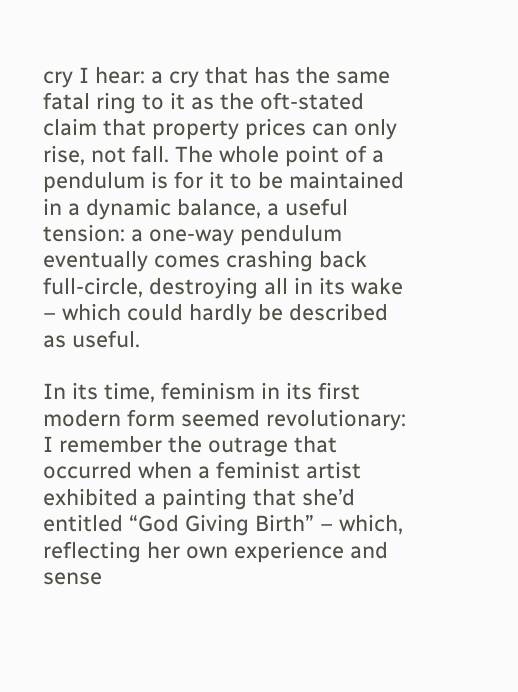cry I hear: a cry that has the same fatal ring to it as the oft-stated claim that property prices can only rise, not fall. The whole point of a pendulum is for it to be maintained in a dynamic balance, a useful tension: a one-way pendulum eventually comes crashing back full-circle, destroying all in its wake – which could hardly be described as useful.

In its time, feminism in its first modern form seemed revolutionary: I remember the outrage that occurred when a feminist artist exhibited a painting that she’d entitled “God Giving Birth” – which, reflecting her own experience and sense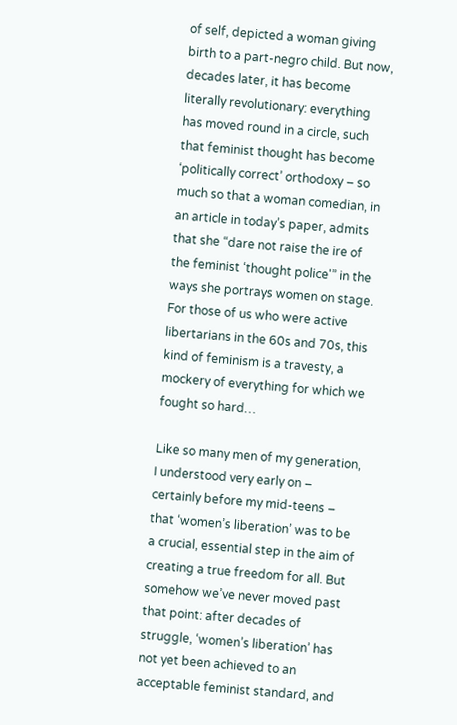of self, depicted a woman giving birth to a part-negro child. But now, decades later, it has become literally revolutionary: everything has moved round in a circle, such that feminist thought has become ‘politically correct’ orthodoxy – so much so that a woman comedian, in an article in today’s paper, admits that she “dare not raise the ire of the feminist ‘thought police'” in the ways she portrays women on stage. For those of us who were active libertarians in the 60s and 70s, this kind of feminism is a travesty, a mockery of everything for which we fought so hard…

Like so many men of my generation, I understood very early on – certainly before my mid-teens – that ‘women’s liberation’ was to be a crucial, essential step in the aim of creating a true freedom for all. But somehow we’ve never moved past that point: after decades of struggle, ‘women’s liberation’ has not yet been achieved to an acceptable feminist standard, and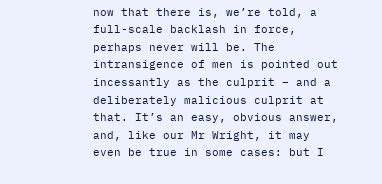now that there is, we’re told, a full-scale backlash in force, perhaps never will be. The intransigence of men is pointed out incessantly as the culprit – and a deliberately malicious culprit at that. It’s an easy, obvious answer, and, like our Mr Wright, it may even be true in some cases: but I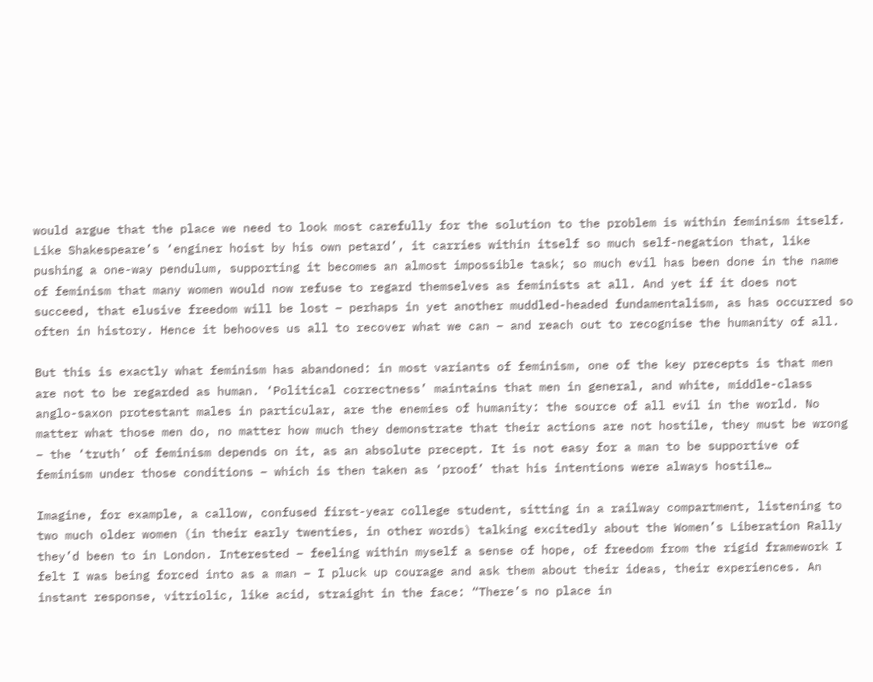would argue that the place we need to look most carefully for the solution to the problem is within feminism itself. Like Shakespeare’s ‘enginer hoist by his own petard’, it carries within itself so much self-negation that, like pushing a one-way pendulum, supporting it becomes an almost impossible task; so much evil has been done in the name of feminism that many women would now refuse to regard themselves as feminists at all. And yet if it does not succeed, that elusive freedom will be lost – perhaps in yet another muddled-headed fundamentalism, as has occurred so often in history. Hence it behooves us all to recover what we can – and reach out to recognise the humanity of all.

But this is exactly what feminism has abandoned: in most variants of feminism, one of the key precepts is that men are not to be regarded as human. ‘Political correctness’ maintains that men in general, and white, middle-class anglo-saxon protestant males in particular, are the enemies of humanity: the source of all evil in the world. No matter what those men do, no matter how much they demonstrate that their actions are not hostile, they must be wrong – the ‘truth’ of feminism depends on it, as an absolute precept. It is not easy for a man to be supportive of feminism under those conditions – which is then taken as ‘proof’ that his intentions were always hostile…

Imagine, for example, a callow, confused first-year college student, sitting in a railway compartment, listening to two much older women (in their early twenties, in other words) talking excitedly about the Women’s Liberation Rally they’d been to in London. Interested – feeling within myself a sense of hope, of freedom from the rigid framework I felt I was being forced into as a man – I pluck up courage and ask them about their ideas, their experiences. An instant response, vitriolic, like acid, straight in the face: “There’s no place in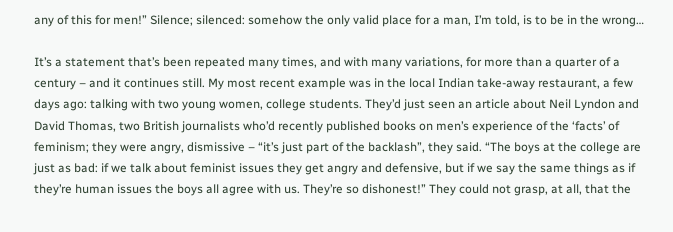any of this for men!” Silence; silenced: somehow the only valid place for a man, I’m told, is to be in the wrong…

It’s a statement that’s been repeated many times, and with many variations, for more than a quarter of a century – and it continues still. My most recent example was in the local Indian take-away restaurant, a few days ago: talking with two young women, college students. They’d just seen an article about Neil Lyndon and David Thomas, two British journalists who’d recently published books on men’s experience of the ‘facts’ of feminism; they were angry, dismissive – “it’s just part of the backlash”, they said. “The boys at the college are just as bad: if we talk about feminist issues they get angry and defensive, but if we say the same things as if they’re human issues the boys all agree with us. They’re so dishonest!” They could not grasp, at all, that the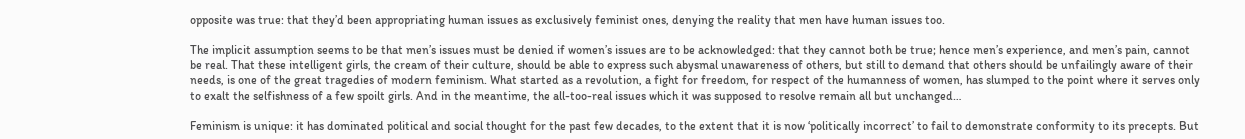opposite was true: that they’d been appropriating human issues as exclusively feminist ones, denying the reality that men have human issues too.

The implicit assumption seems to be that men’s issues must be denied if women’s issues are to be acknowledged: that they cannot both be true; hence men’s experience, and men’s pain, cannot be real. That these intelligent girls, the cream of their culture, should be able to express such abysmal unawareness of others, but still to demand that others should be unfailingly aware of their needs, is one of the great tragedies of modern feminism. What started as a revolution, a fight for freedom, for respect of the humanness of women, has slumped to the point where it serves only to exalt the selfishness of a few spoilt girls. And in the meantime, the all-too-real issues which it was supposed to resolve remain all but unchanged…

Feminism is unique: it has dominated political and social thought for the past few decades, to the extent that it is now ‘politically incorrect’ to fail to demonstrate conformity to its precepts. But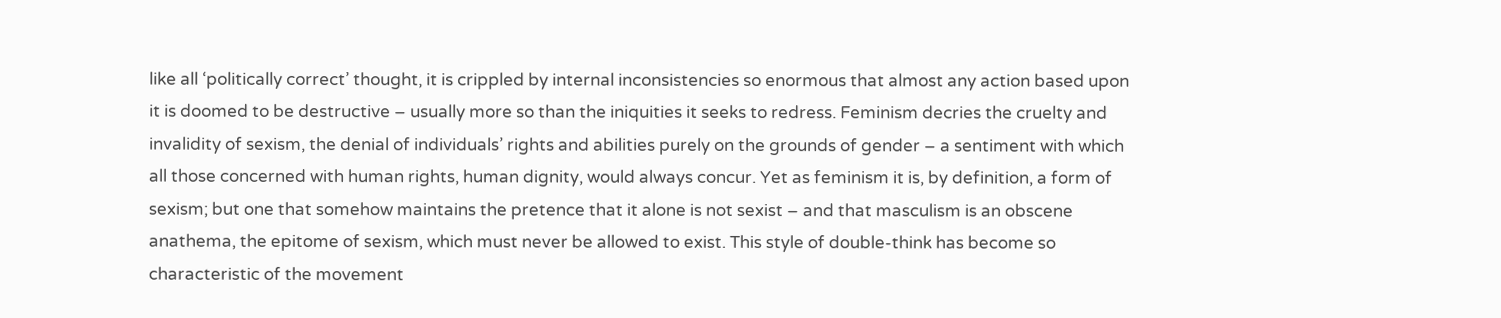like all ‘politically correct’ thought, it is crippled by internal inconsistencies so enormous that almost any action based upon it is doomed to be destructive – usually more so than the iniquities it seeks to redress. Feminism decries the cruelty and invalidity of sexism, the denial of individuals’ rights and abilities purely on the grounds of gender – a sentiment with which all those concerned with human rights, human dignity, would always concur. Yet as feminism it is, by definition, a form of sexism; but one that somehow maintains the pretence that it alone is not sexist – and that masculism is an obscene anathema, the epitome of sexism, which must never be allowed to exist. This style of double-think has become so characteristic of the movement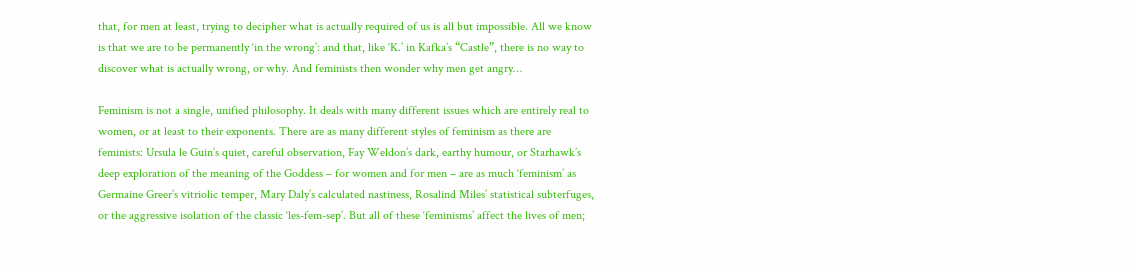that, for men at least, trying to decipher what is actually required of us is all but impossible. All we know is that we are to be permanently ‘in the wrong’: and that, like ‘K.’ in Kafka’s “Castle”, there is no way to discover what is actually wrong, or why. And feminists then wonder why men get angry…

Feminism is not a single, unified philosophy. It deals with many different issues which are entirely real to women, or at least to their exponents. There are as many different styles of feminism as there are feminists: Ursula le Guin’s quiet, careful observation, Fay Weldon’s dark, earthy humour, or Starhawk’s deep exploration of the meaning of the Goddess – for women and for men – are as much ‘feminism’ as Germaine Greer’s vitriolic temper, Mary Daly’s calculated nastiness, Rosalind Miles’ statistical subterfuges, or the aggressive isolation of the classic ‘les-fem-sep’. But all of these ‘feminisms’ affect the lives of men;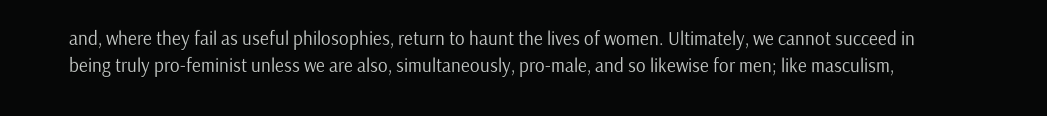and, where they fail as useful philosophies, return to haunt the lives of women. Ultimately, we cannot succeed in being truly pro-feminist unless we are also, simultaneously, pro-male, and so likewise for men; like masculism,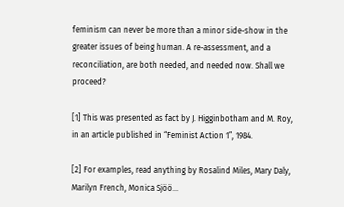feminism can never be more than a minor side-show in the greater issues of being human. A re-assessment, and a reconciliation, are both needed, and needed now. Shall we proceed?

[1] This was presented as fact by J. Higginbotham and M. Roy, in an article published in “Feminist Action 1”, 1984.

[2] For examples, read anything by Rosalind Miles, Mary Daly, Marilyn French, Monica Sjöö…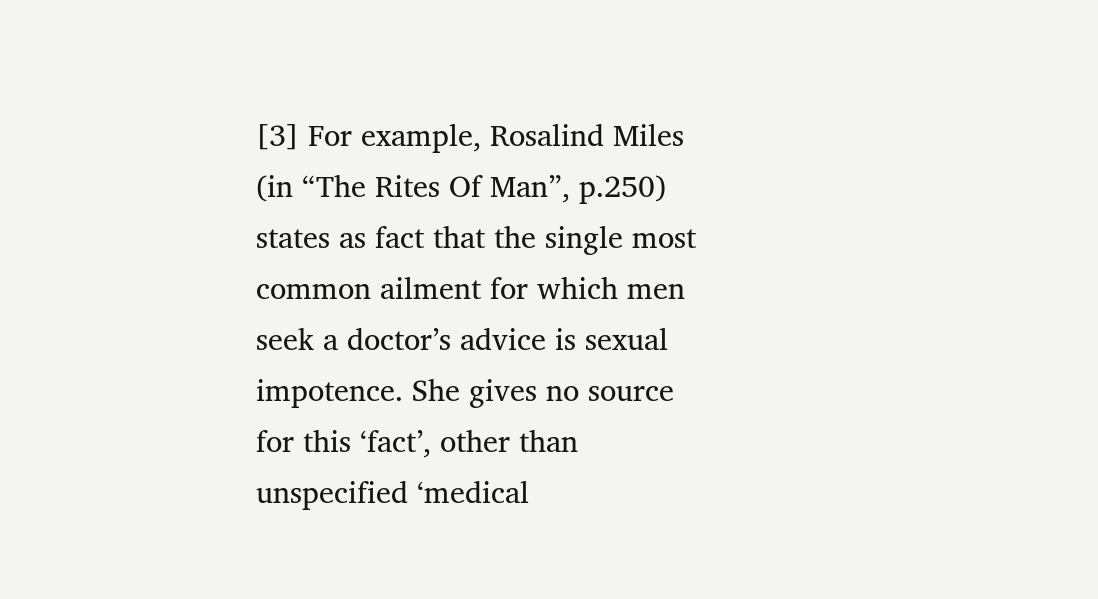[3] For example, Rosalind Miles (in “The Rites Of Man”, p.250) states as fact that the single most common ailment for which men seek a doctor’s advice is sexual impotence. She gives no source for this ‘fact’, other than unspecified ‘medical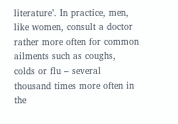literature’. In practice, men, like women, consult a doctor rather more often for common ailments such as coughs, colds or flu – several thousand times more often in the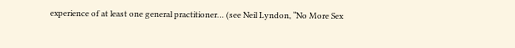experience of at least one general practitioner… (see Neil Lyndon, “No More Sex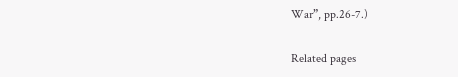War”, pp.26-7.)

Related pages